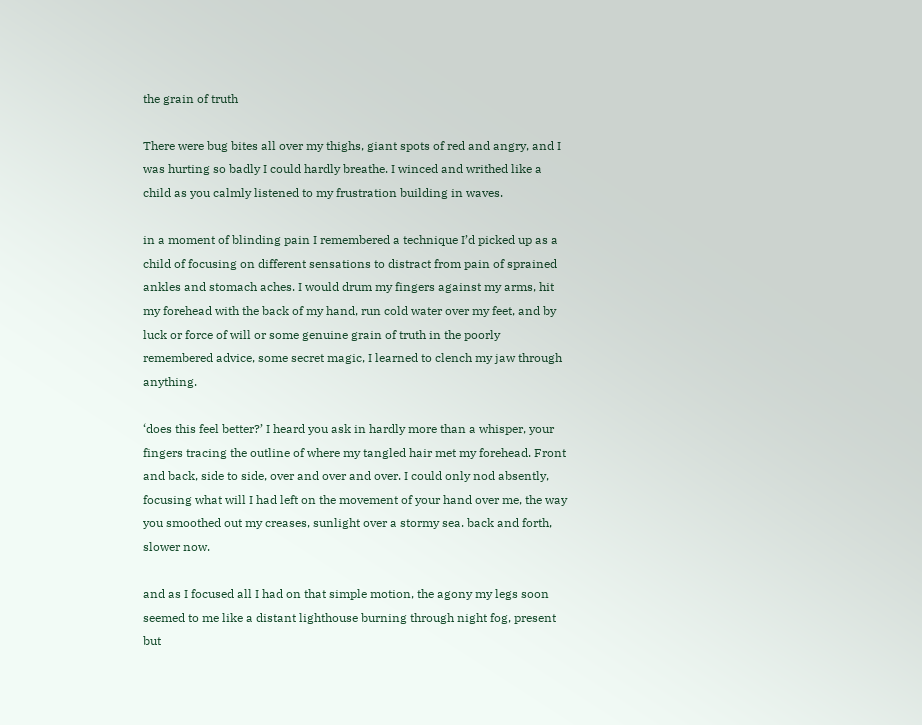the grain of truth

There were bug bites all over my thighs, giant spots of red and angry, and I was hurting so badly I could hardly breathe. I winced and writhed like a child as you calmly listened to my frustration building in waves.

in a moment of blinding pain I remembered a technique I’d picked up as a child of focusing on different sensations to distract from pain of sprained ankles and stomach aches. I would drum my fingers against my arms, hit my forehead with the back of my hand, run cold water over my feet, and by luck or force of will or some genuine grain of truth in the poorly remembered advice, some secret magic, I learned to clench my jaw through anything.

‘does this feel better?’ I heard you ask in hardly more than a whisper, your fingers tracing the outline of where my tangled hair met my forehead. Front and back, side to side, over and over and over. I could only nod absently, focusing what will I had left on the movement of your hand over me, the way you smoothed out my creases, sunlight over a stormy sea. back and forth, slower now.

and as I focused all I had on that simple motion, the agony my legs soon seemed to me like a distant lighthouse burning through night fog, present but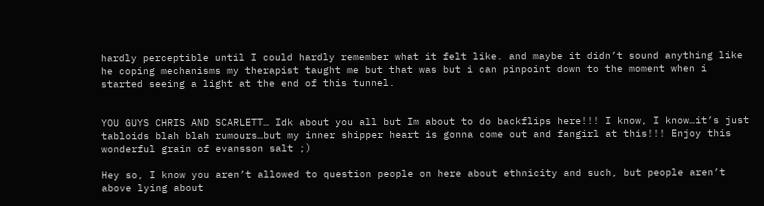hardly perceptible until I could hardly remember what it felt like. and maybe it didn’t sound anything like he coping mechanisms my therapist taught me but that was but i can pinpoint down to the moment when i started seeing a light at the end of this tunnel.


YOU GUYS CHRIS AND SCARLETT… Idk about you all but Im about to do backflips here!!! I know, I know…it’s just tabloids blah blah rumours…but my inner shipper heart is gonna come out and fangirl at this!!! Enjoy this wonderful grain of evansson salt ;)

Hey so, I know you aren’t allowed to question people on here about ethnicity and such, but people aren’t above lying about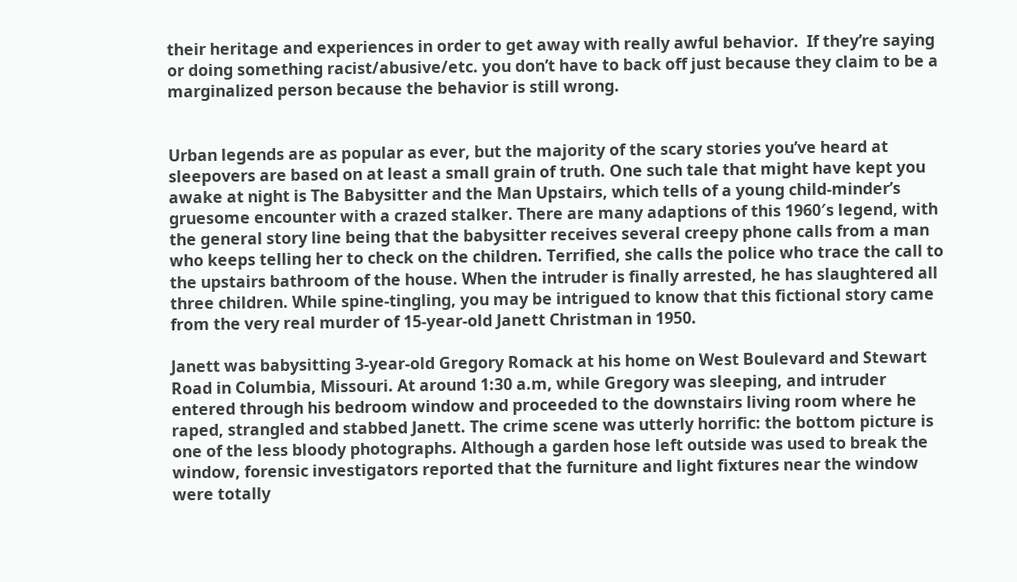their heritage and experiences in order to get away with really awful behavior.  If they’re saying or doing something racist/abusive/etc. you don’t have to back off just because they claim to be a marginalized person because the behavior is still wrong.


Urban legends are as popular as ever, but the majority of the scary stories you’ve heard at sleepovers are based on at least a small grain of truth. One such tale that might have kept you awake at night is The Babysitter and the Man Upstairs, which tells of a young child-minder’s gruesome encounter with a crazed stalker. There are many adaptions of this 1960′s legend, with the general story line being that the babysitter receives several creepy phone calls from a man who keeps telling her to check on the children. Terrified, she calls the police who trace the call to the upstairs bathroom of the house. When the intruder is finally arrested, he has slaughtered all three children. While spine-tingling, you may be intrigued to know that this fictional story came from the very real murder of 15-year-old Janett Christman in 1950.

Janett was babysitting 3-year-old Gregory Romack at his home on West Boulevard and Stewart Road in Columbia, Missouri. At around 1:30 a.m, while Gregory was sleeping, and intruder entered through his bedroom window and proceeded to the downstairs living room where he raped, strangled and stabbed Janett. The crime scene was utterly horrific: the bottom picture is one of the less bloody photographs. Although a garden hose left outside was used to break the window, forensic investigators reported that the furniture and light fixtures near the window were totally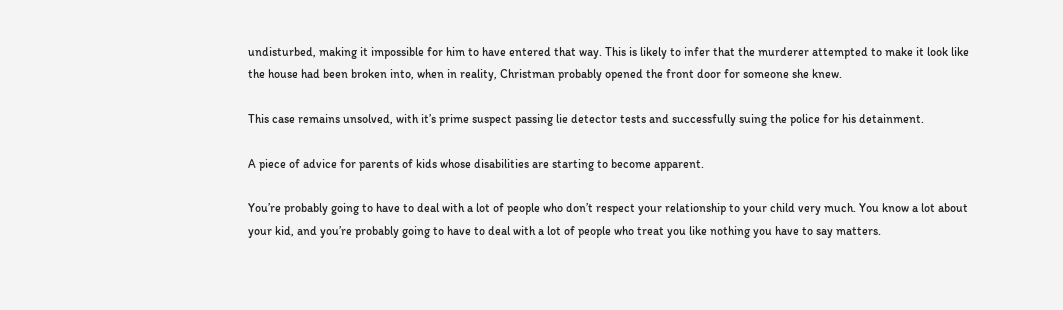undisturbed, making it impossible for him to have entered that way. This is likely to infer that the murderer attempted to make it look like the house had been broken into, when in reality, Christman probably opened the front door for someone she knew.

This case remains unsolved, with it’s prime suspect passing lie detector tests and successfully suing the police for his detainment.

A piece of advice for parents of kids whose disabilities are starting to become apparent.

You’re probably going to have to deal with a lot of people who don’t respect your relationship to your child very much. You know a lot about your kid, and you’re probably going to have to deal with a lot of people who treat you like nothing you have to say matters.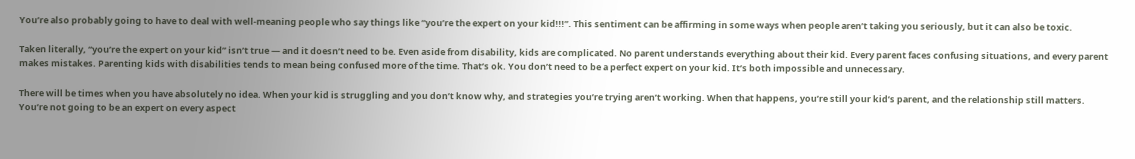You’re also probably going to have to deal with well-meaning people who say things like “you’re the expert on your kid!!!”. This sentiment can be affirming in some ways when people aren’t taking you seriously, but it can also be toxic.

Taken literally, “you’re the expert on your kid” isn’t true — and it doesn’t need to be. Even aside from disability, kids are complicated. No parent understands everything about their kid. Every parent faces confusing situations, and every parent makes mistakes. Parenting kids with disabilities tends to mean being confused more of the time. That’s ok. You don’t need to be a perfect expert on your kid. It’s both impossible and unnecessary.

There will be times when you have absolutely no idea. When your kid is struggling and you don’t know why, and strategies you’re trying aren’t working. When that happens, you’re still your kid’s parent, and the relationship still matters. You’re not going to be an expert on every aspect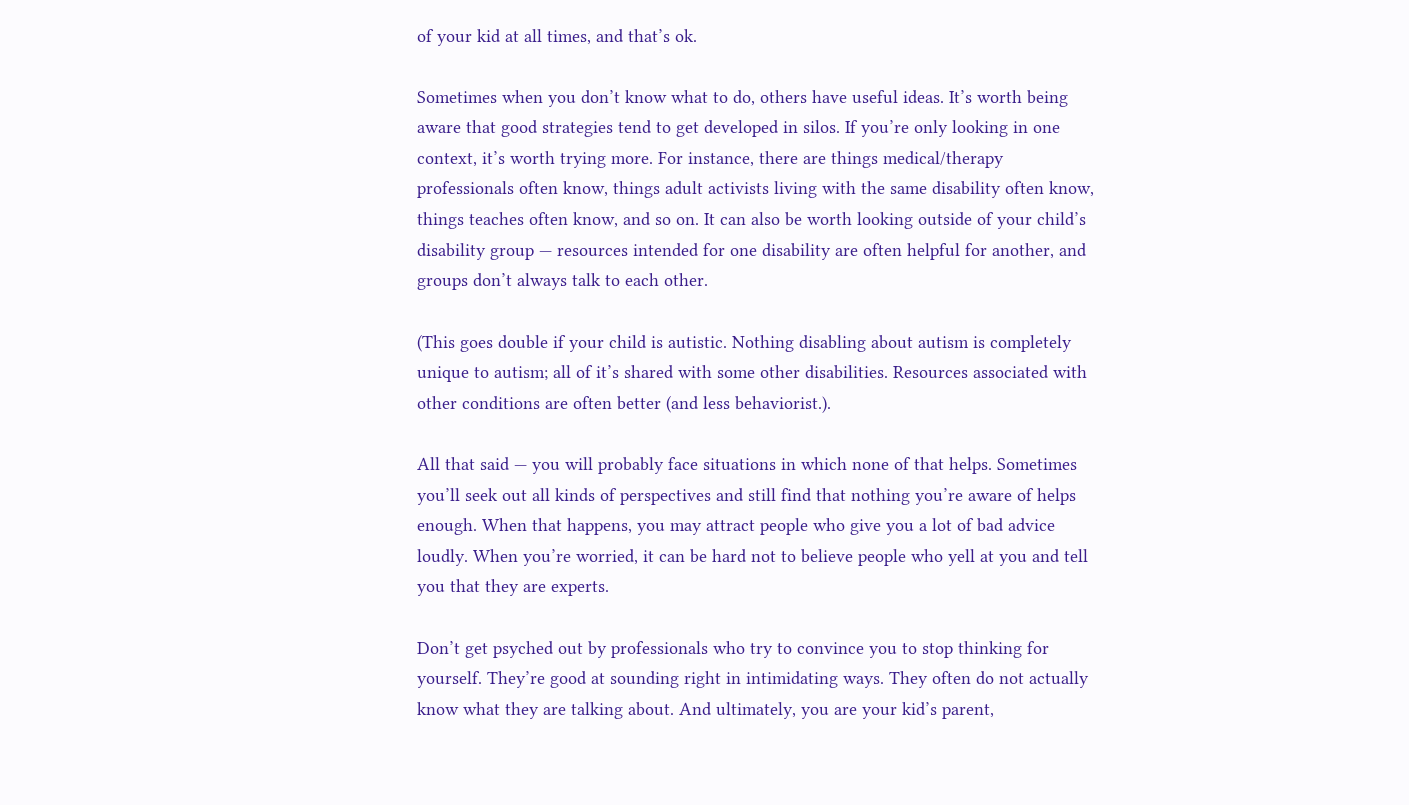of your kid at all times, and that’s ok.

Sometimes when you don’t know what to do, others have useful ideas. It’s worth being aware that good strategies tend to get developed in silos. If you’re only looking in one context, it’s worth trying more. For instance, there are things medical/therapy professionals often know, things adult activists living with the same disability often know, things teaches often know, and so on. It can also be worth looking outside of your child’s disability group — resources intended for one disability are often helpful for another, and groups don’t always talk to each other.

(This goes double if your child is autistic. Nothing disabling about autism is completely unique to autism; all of it’s shared with some other disabilities. Resources associated with other conditions are often better (and less behaviorist.).

All that said — you will probably face situations in which none of that helps. Sometimes you’ll seek out all kinds of perspectives and still find that nothing you’re aware of helps enough. When that happens, you may attract people who give you a lot of bad advice loudly. When you’re worried, it can be hard not to believe people who yell at you and tell you that they are experts.

Don’t get psyched out by professionals who try to convince you to stop thinking for yourself. They’re good at sounding right in intimidating ways. They often do not actually know what they are talking about. And ultimately, you are your kid’s parent,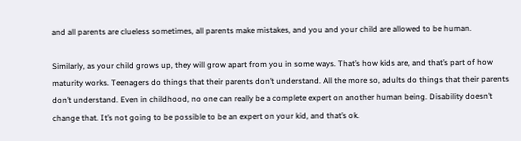and all parents are clueless sometimes, all parents make mistakes, and you and your child are allowed to be human.

Similarly, as your child grows up, they will grow apart from you in some ways. That’s how kids are, and that’s part of how maturity works. Teenagers do things that their parents don’t understand. All the more so, adults do things that their parents don’t understand. Even in childhood, no one can really be a complete expert on another human being. Disability doesn’t change that. It’s not going to be possible to be an expert on your kid, and that’s ok.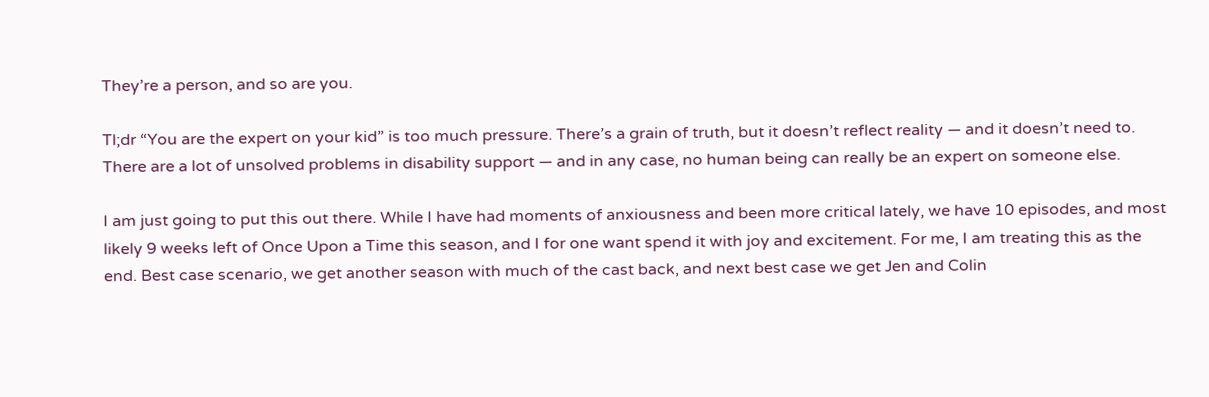They’re a person, and so are you.

Tl;dr “You are the expert on your kid” is too much pressure. There’s a grain of truth, but it doesn’t reflect reality — and it doesn’t need to. There are a lot of unsolved problems in disability support — and in any case, no human being can really be an expert on someone else.

I am just going to put this out there. While I have had moments of anxiousness and been more critical lately, we have 10 episodes, and most likely 9 weeks left of Once Upon a Time this season, and I for one want spend it with joy and excitement. For me, I am treating this as the end. Best case scenario, we get another season with much of the cast back, and next best case we get Jen and Colin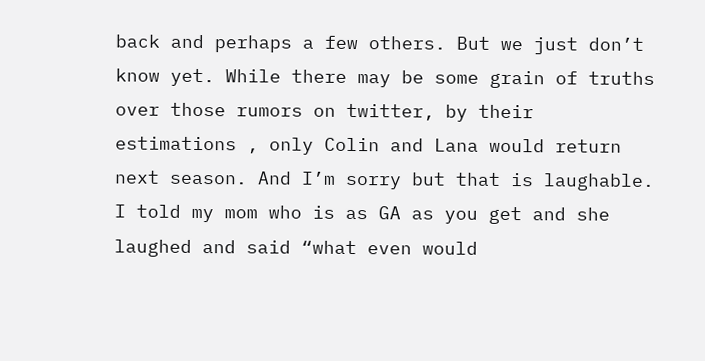back and perhaps a few others. But we just don’t know yet. While there may be some grain of truths over those rumors on twitter, by their estimations , only Colin and Lana would return next season. And I’m sorry but that is laughable. I told my mom who is as GA as you get and she laughed and said “what even would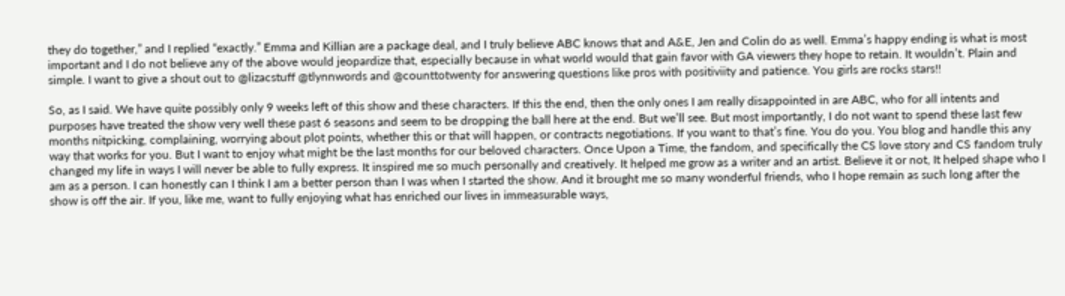they do together,” and I replied “exactly.” Emma and Killian are a package deal, and I truly believe ABC knows that and A&E, Jen and Colin do as well. Emma’s happy ending is what is most important and I do not believe any of the above would jeopardize that, especially because in what world would that gain favor with GA viewers they hope to retain. It wouldn’t. Plain and simple. I want to give a shout out to @lizacstuff @tlynnwords and @counttotwenty for answering questions like pros with positiviity and patience. You girls are rocks stars!!

So, as I said. We have quite possibly only 9 weeks left of this show and these characters. If this the end, then the only ones I am really disappointed in are ABC, who for all intents and purposes have treated the show very well these past 6 seasons and seem to be dropping the ball here at the end. But we’ll see. But most importantly, I do not want to spend these last few months nitpicking, complaining, worrying about plot points, whether this or that will happen, or contracts negotiations. If you want to that’s fine. You do you. You blog and handle this any way that works for you. But I want to enjoy what might be the last months for our beloved characters. Once Upon a Time, the fandom, and specifically the CS love story and CS fandom truly changed my life in ways I will never be able to fully express. It inspired me so much personally and creatively. It helped me grow as a writer and an artist. Believe it or not, It helped shape who I am as a person. I can honestly can I think I am a better person than I was when I started the show. And it brought me so many wonderful friends, who I hope remain as such long after the show is off the air. If you, like me, want to fully enjoying what has enriched our lives in immeasurable ways,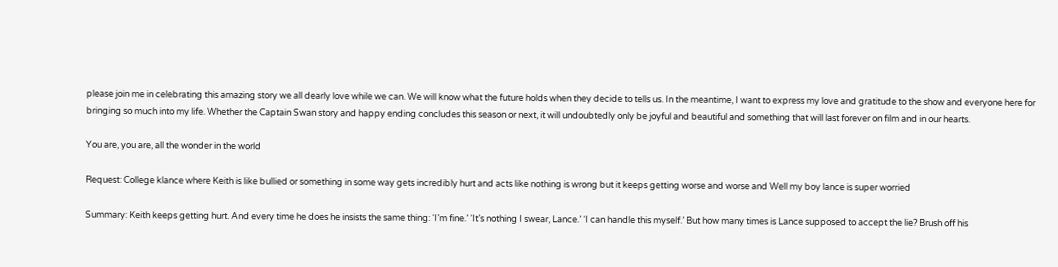please join me in celebrating this amazing story we all dearly love while we can. We will know what the future holds when they decide to tells us. In the meantime, I want to express my love and gratitude to the show and everyone here for bringing so much into my life. Whether the Captain Swan story and happy ending concludes this season or next, it will undoubtedly only be joyful and beautiful and something that will last forever on film and in our hearts.

You are, you are, all the wonder in the world

Request: College klance where Keith is like bullied or something in some way gets incredibly hurt and acts like nothing is wrong but it keeps getting worse and worse and Well my boy lance is super worried

Summary: Keith keeps getting hurt. And every time he does he insists the same thing: ‘I’m fine.’ ‘It’s nothing I swear, Lance.’ ‘I can handle this myself.’ But how many times is Lance supposed to accept the lie? Brush off his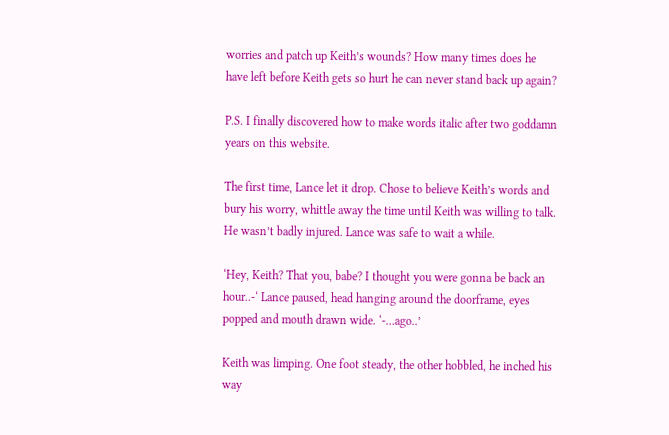worries and patch up Keith’s wounds? How many times does he have left before Keith gets so hurt he can never stand back up again?

P.S. I finally discovered how to make words italic after two goddamn years on this website.

The first time, Lance let it drop. Chose to believe Keith’s words and bury his worry, whittle away the time until Keith was willing to talk. He wasn’t badly injured. Lance was safe to wait a while.

‘Hey, Keith? That you, babe? I thought you were gonna be back an hour..-‘ Lance paused, head hanging around the doorframe, eyes popped and mouth drawn wide. ‘-…ago..’

Keith was limping. One foot steady, the other hobbled, he inched his way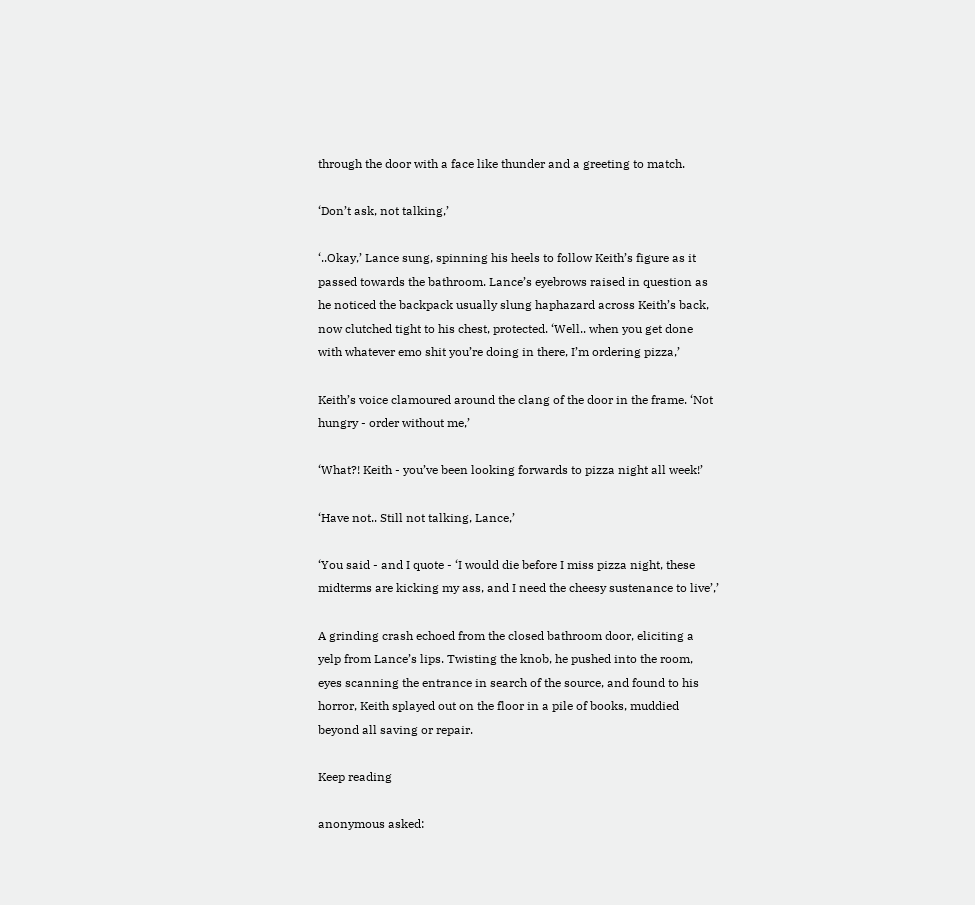through the door with a face like thunder and a greeting to match.

‘Don’t ask, not talking,’

‘..Okay,’ Lance sung, spinning his heels to follow Keith’s figure as it passed towards the bathroom. Lance’s eyebrows raised in question as he noticed the backpack usually slung haphazard across Keith’s back, now clutched tight to his chest, protected. ‘Well.. when you get done with whatever emo shit you’re doing in there, I’m ordering pizza,’

Keith’s voice clamoured around the clang of the door in the frame. ‘Not hungry - order without me,’

‘What?! Keith - you’ve been looking forwards to pizza night all week!’

‘Have not.. Still not talking, Lance,’

‘You said - and I quote - ‘I would die before I miss pizza night, these midterms are kicking my ass, and I need the cheesy sustenance to live’,’

A grinding crash echoed from the closed bathroom door, eliciting a yelp from Lance’s lips. Twisting the knob, he pushed into the room, eyes scanning the entrance in search of the source, and found to his horror, Keith splayed out on the floor in a pile of books, muddied beyond all saving or repair.

Keep reading

anonymous asked: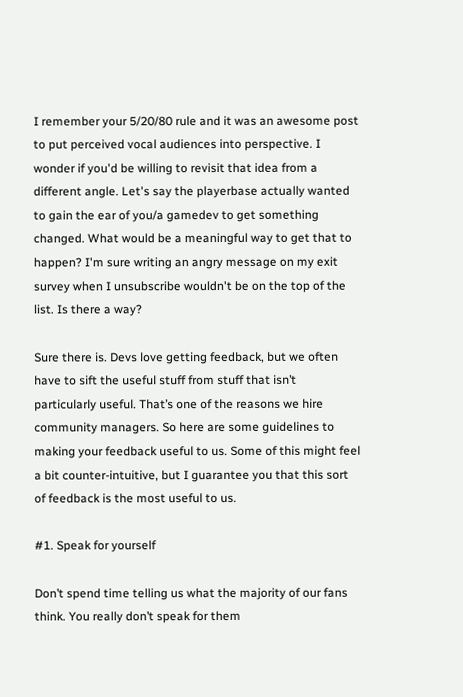I remember your 5/20/80 rule and it was an awesome post to put perceived vocal audiences into perspective. I wonder if you'd be willing to revisit that idea from a different angle. Let's say the playerbase actually wanted to gain the ear of you/a gamedev to get something changed. What would be a meaningful way to get that to happen? I'm sure writing an angry message on my exit survey when I unsubscribe wouldn't be on the top of the list. Is there a way?

Sure there is. Devs love getting feedback, but we often have to sift the useful stuff from stuff that isn’t particularly useful. That’s one of the reasons we hire community managers. So here are some guidelines to making your feedback useful to us. Some of this might feel a bit counter-intuitive, but I guarantee you that this sort of feedback is the most useful to us.

#1. Speak for yourself

Don’t spend time telling us what the majority of our fans think. You really don’t speak for them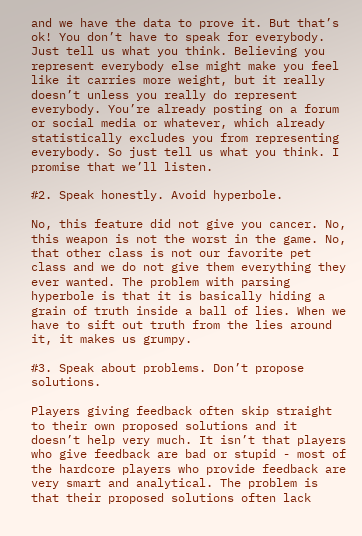and we have the data to prove it. But that’s ok! You don’t have to speak for everybody. Just tell us what you think. Believing you represent everybody else might make you feel like it carries more weight, but it really doesn’t unless you really do represent everybody. You’re already posting on a forum or social media or whatever, which already statistically excludes you from representing everybody. So just tell us what you think. I promise that we’ll listen.

#2. Speak honestly. Avoid hyperbole.

No, this feature did not give you cancer. No, this weapon is not the worst in the game. No, that other class is not our favorite pet class and we do not give them everything they ever wanted. The problem with parsing hyperbole is that it is basically hiding a grain of truth inside a ball of lies. When we have to sift out truth from the lies around it, it makes us grumpy.

#3. Speak about problems. Don’t propose solutions.

Players giving feedback often skip straight to their own proposed solutions and it doesn’t help very much. It isn’t that players who give feedback are bad or stupid - most of the hardcore players who provide feedback are very smart and analytical. The problem is that their proposed solutions often lack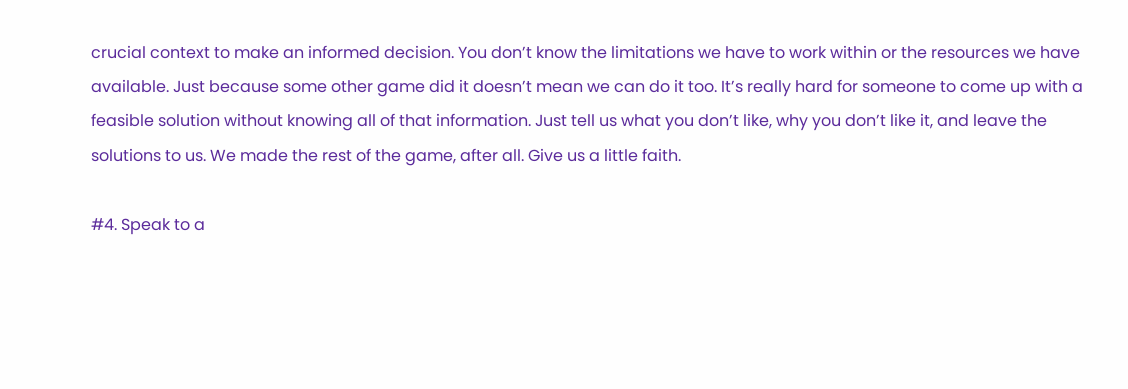crucial context to make an informed decision. You don’t know the limitations we have to work within or the resources we have available. Just because some other game did it doesn’t mean we can do it too. It’s really hard for someone to come up with a feasible solution without knowing all of that information. Just tell us what you don’t like, why you don’t like it, and leave the solutions to us. We made the rest of the game, after all. Give us a little faith.

#4. Speak to a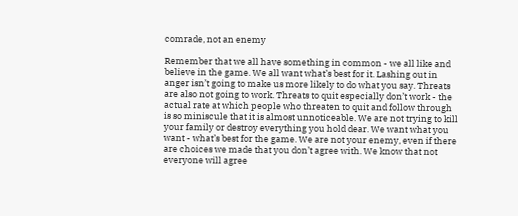comrade, not an enemy

Remember that we all have something in common - we all like and believe in the game. We all want what’s best for it. Lashing out in anger isn’t going to make us more likely to do what you say. Threats are also not going to work. Threats to quit especially don’t work - the actual rate at which people who threaten to quit and follow through is so miniscule that it is almost unnoticeable. We are not trying to kill your family or destroy everything you hold dear. We want what you want - what’s best for the game. We are not your enemy, even if there are choices we made that you don’t agree with. We know that not everyone will agree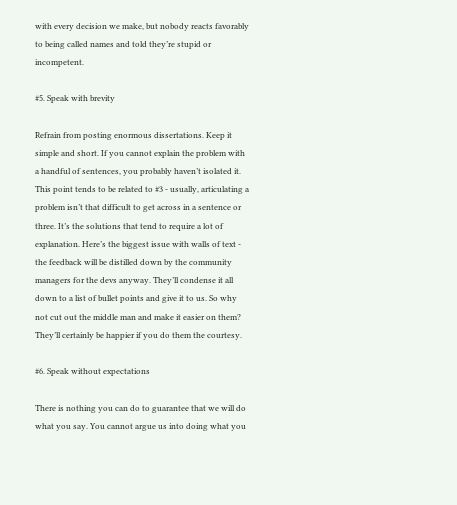with every decision we make, but nobody reacts favorably to being called names and told they’re stupid or incompetent.

#5. Speak with brevity

Refrain from posting enormous dissertations. Keep it simple and short. If you cannot explain the problem with a handful of sentences, you probably haven’t isolated it. This point tends to be related to #3 - usually, articulating a problem isn’t that difficult to get across in a sentence or three. It’s the solutions that tend to require a lot of explanation. Here’s the biggest issue with walls of text - the feedback will be distilled down by the community managers for the devs anyway. They’ll condense it all down to a list of bullet points and give it to us. So why not cut out the middle man and make it easier on them? They’ll certainly be happier if you do them the courtesy.

#6. Speak without expectations

There is nothing you can do to guarantee that we will do what you say. You cannot argue us into doing what you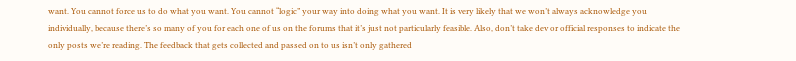want. You cannot force us to do what you want. You cannot “logic” your way into doing what you want. It is very likely that we won’t always acknowledge you individually, because there’s so many of you for each one of us on the forums that it’s just not particularly feasible. Also, don’t take dev or official responses to indicate the only posts we’re reading. The feedback that gets collected and passed on to us isn’t only gathered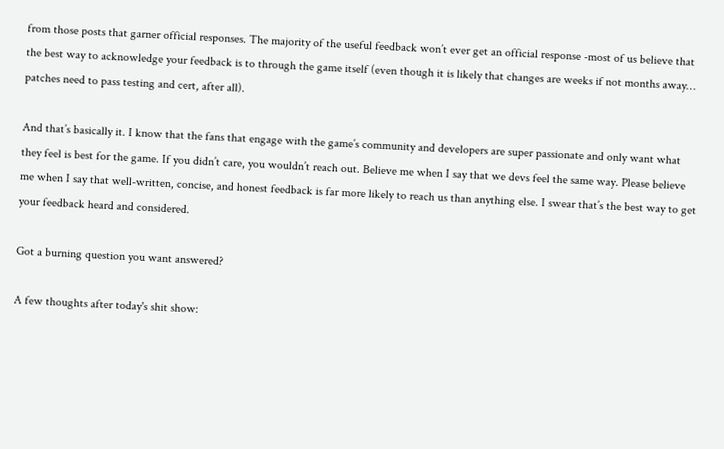from those posts that garner official responses. The majority of the useful feedback won’t ever get an official response -most of us believe that the best way to acknowledge your feedback is to through the game itself (even though it is likely that changes are weeks if not months away… patches need to pass testing and cert, after all).

And that’s basically it. I know that the fans that engage with the game’s community and developers are super passionate and only want what they feel is best for the game. If you didn’t care, you wouldn’t reach out. Believe me when I say that we devs feel the same way. Please believe me when I say that well-written, concise, and honest feedback is far more likely to reach us than anything else. I swear that’s the best way to get your feedback heard and considered.

Got a burning question you want answered?

A few thoughts after today's shit show: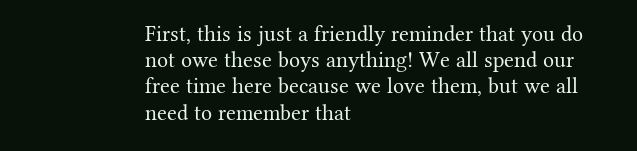First, this is just a friendly reminder that you do not owe these boys anything! We all spend our free time here because we love them, but we all need to remember that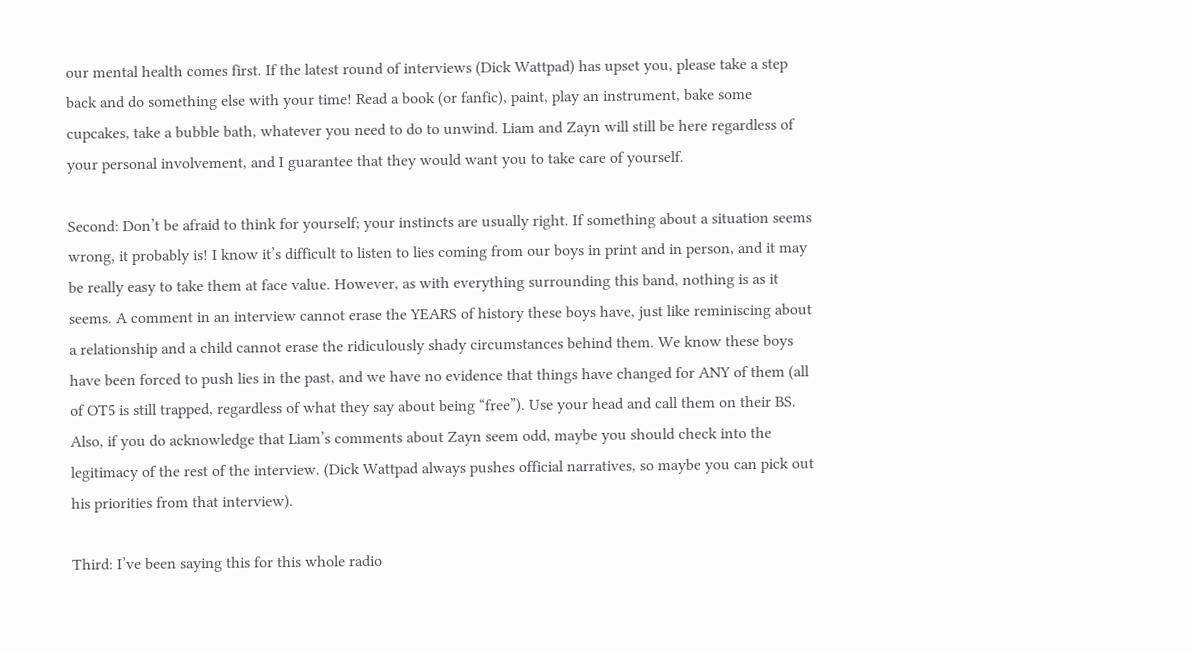our mental health comes first. If the latest round of interviews (Dick Wattpad) has upset you, please take a step back and do something else with your time! Read a book (or fanfic), paint, play an instrument, bake some cupcakes, take a bubble bath, whatever you need to do to unwind. Liam and Zayn will still be here regardless of your personal involvement, and I guarantee that they would want you to take care of yourself.

Second: Don’t be afraid to think for yourself; your instincts are usually right. If something about a situation seems wrong, it probably is! I know it’s difficult to listen to lies coming from our boys in print and in person, and it may be really easy to take them at face value. However, as with everything surrounding this band, nothing is as it seems. A comment in an interview cannot erase the YEARS of history these boys have, just like reminiscing about a relationship and a child cannot erase the ridiculously shady circumstances behind them. We know these boys have been forced to push lies in the past, and we have no evidence that things have changed for ANY of them (all of OT5 is still trapped, regardless of what they say about being “free”). Use your head and call them on their BS. Also, if you do acknowledge that Liam’s comments about Zayn seem odd, maybe you should check into the legitimacy of the rest of the interview. (Dick Wattpad always pushes official narratives, so maybe you can pick out his priorities from that interview).

Third: I’ve been saying this for this whole radio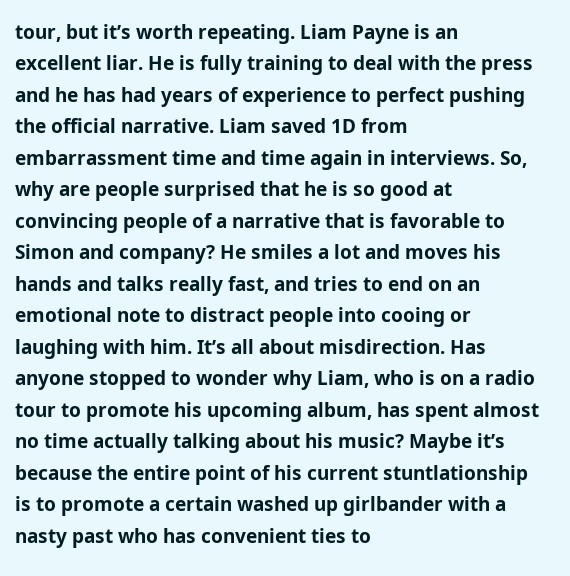tour, but it’s worth repeating. Liam Payne is an excellent liar. He is fully training to deal with the press and he has had years of experience to perfect pushing the official narrative. Liam saved 1D from embarrassment time and time again in interviews. So, why are people surprised that he is so good at convincing people of a narrative that is favorable to Simon and company? He smiles a lot and moves his hands and talks really fast, and tries to end on an emotional note to distract people into cooing or laughing with him. It’s all about misdirection. Has anyone stopped to wonder why Liam, who is on a radio tour to promote his upcoming album, has spent almost no time actually talking about his music? Maybe it’s because the entire point of his current stuntlationship is to promote a certain washed up girlbander with a nasty past who has convenient ties to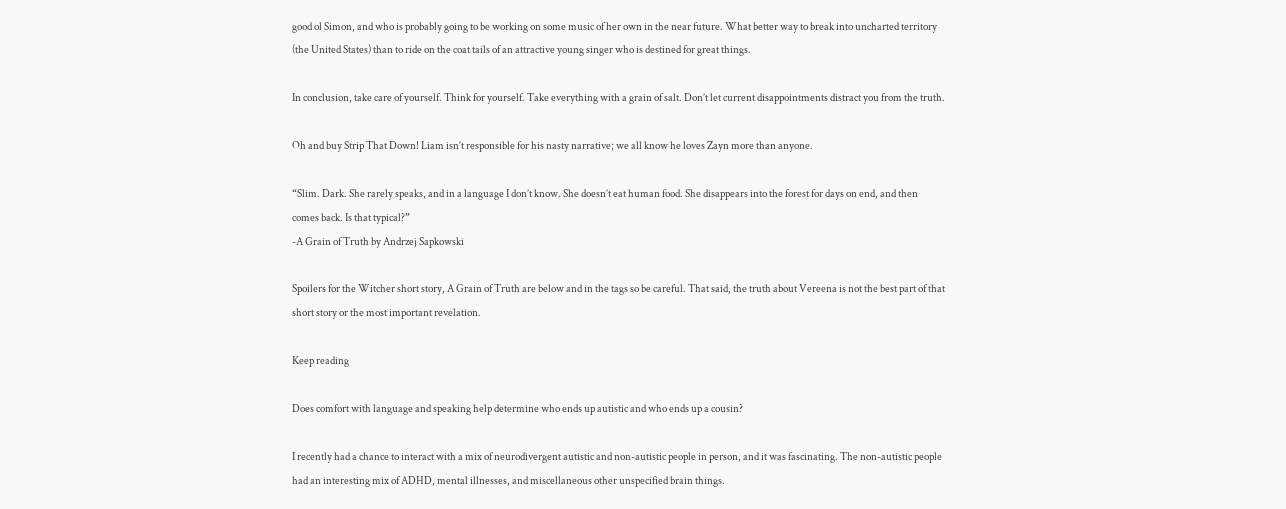good ol Simon, and who is probably going to be working on some music of her own in the near future. What better way to break into uncharted territory (the United States) than to ride on the coat tails of an attractive young singer who is destined for great things.

In conclusion, take care of yourself. Think for yourself. Take everything with a grain of salt. Don’t let current disappointments distract you from the truth.

Oh and buy Strip That Down! Liam isn’t responsible for his nasty narrative; we all know he loves Zayn more than anyone.

“Slim. Dark. She rarely speaks, and in a language I don’t know. She doesn’t eat human food. She disappears into the forest for days on end, and then comes back. Is that typical?”
-A Grain of Truth by Andrzej Sapkowski

Spoilers for the Witcher short story, A Grain of Truth are below and in the tags so be careful. That said, the truth about Vereena is not the best part of that short story or the most important revelation.

Keep reading

Does comfort with language and speaking help determine who ends up autistic and who ends up a cousin?

I recently had a chance to interact with a mix of neurodivergent autistic and non-autistic people in person, and it was fascinating. The non-autistic people had an interesting mix of ADHD, mental illnesses, and miscellaneous other unspecified brain things.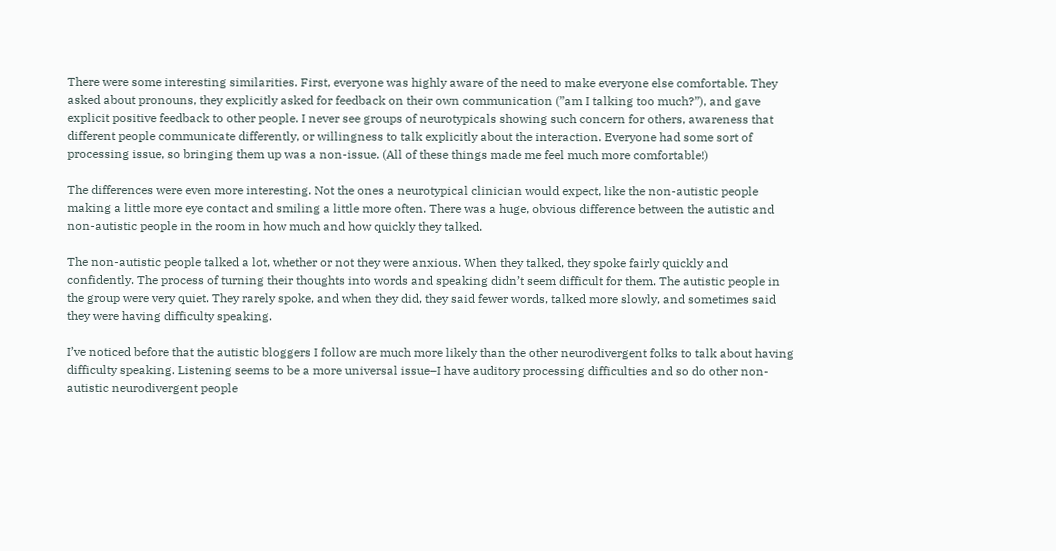There were some interesting similarities. First, everyone was highly aware of the need to make everyone else comfortable. They asked about pronouns, they explicitly asked for feedback on their own communication (”am I talking too much?”), and gave explicit positive feedback to other people. I never see groups of neurotypicals showing such concern for others, awareness that different people communicate differently, or willingness to talk explicitly about the interaction. Everyone had some sort of processing issue, so bringing them up was a non-issue. (All of these things made me feel much more comfortable!)

The differences were even more interesting. Not the ones a neurotypical clinician would expect, like the non-autistic people making a little more eye contact and smiling a little more often. There was a huge, obvious difference between the autistic and non-autistic people in the room in how much and how quickly they talked.

The non-autistic people talked a lot, whether or not they were anxious. When they talked, they spoke fairly quickly and confidently. The process of turning their thoughts into words and speaking didn’t seem difficult for them. The autistic people in the group were very quiet. They rarely spoke, and when they did, they said fewer words, talked more slowly, and sometimes said they were having difficulty speaking.

I’ve noticed before that the autistic bloggers I follow are much more likely than the other neurodivergent folks to talk about having difficulty speaking. Listening seems to be a more universal issue–I have auditory processing difficulties and so do other non-autistic neurodivergent people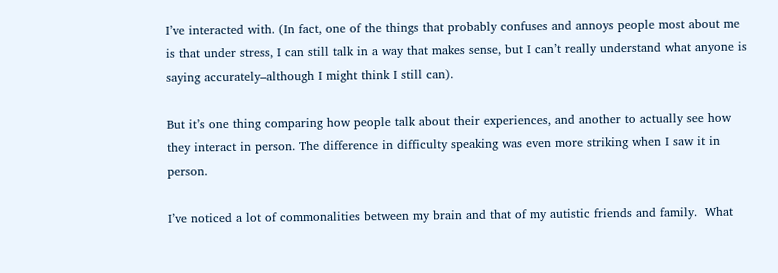I’ve interacted with. (In fact, one of the things that probably confuses and annoys people most about me is that under stress, I can still talk in a way that makes sense, but I can’t really understand what anyone is saying accurately–although I might think I still can).

But it’s one thing comparing how people talk about their experiences, and another to actually see how they interact in person. The difference in difficulty speaking was even more striking when I saw it in person.

I’ve noticed a lot of commonalities between my brain and that of my autistic friends and family.  What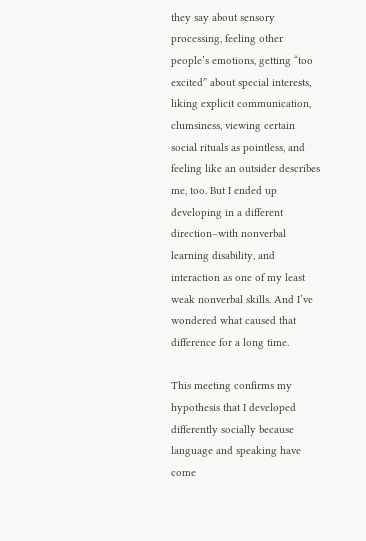they say about sensory processing, feeling other people’s emotions, getting “too excited” about special interests, liking explicit communication, clumsiness, viewing certain social rituals as pointless, and feeling like an outsider describes me, too. But I ended up developing in a different direction–with nonverbal learning disability, and interaction as one of my least weak nonverbal skills. And I’ve wondered what caused that difference for a long time.

This meeting confirms my hypothesis that I developed differently socially because language and speaking have come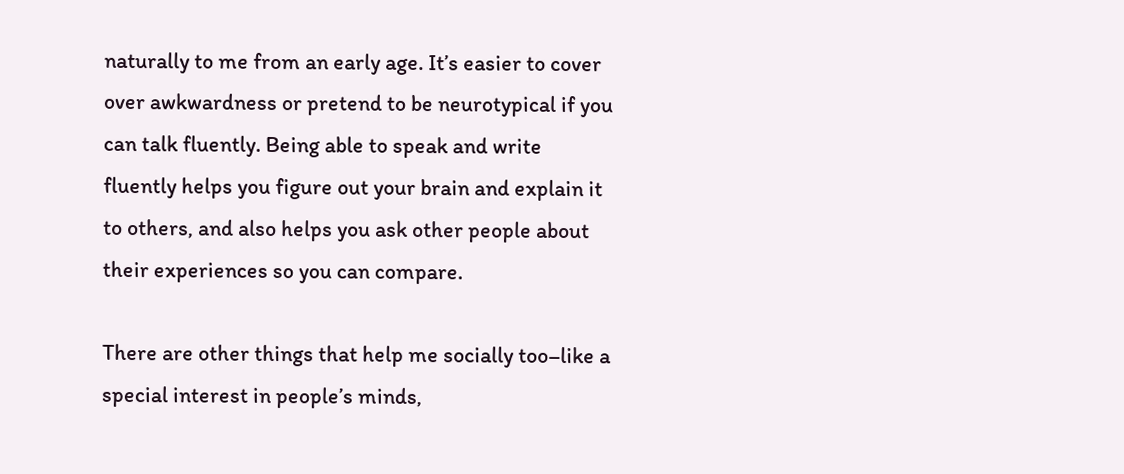naturally to me from an early age. It’s easier to cover over awkwardness or pretend to be neurotypical if you can talk fluently. Being able to speak and write fluently helps you figure out your brain and explain it to others, and also helps you ask other people about their experiences so you can compare.

There are other things that help me socially too–like a special interest in people’s minds,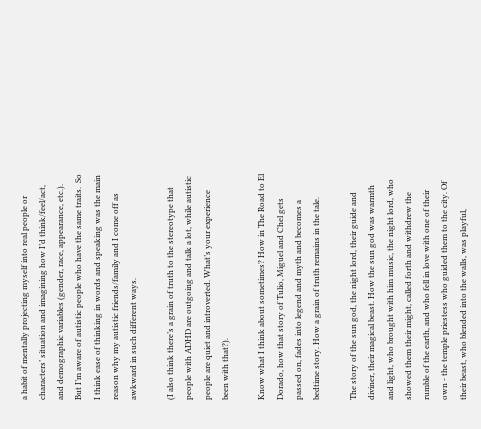a habit of mentally projecting myself into real people or characters’ situation and imagining how I’d think/feel/act, and demographic variables (gender, race, appearance, etc.). But I’m aware of autistic people who have the same traits.  So I think ease of thinking in words and speaking was the main reason why my autistic friends/family and I come off as awkward in such different ways.

(I also think there’s a grain of truth to the stereotype that people with ADHD are outgoing and talk a lot, while autistic people are quiet and introverted. What’s your experience been with that?).

Know what I think about sometimes? How in The Road to El Dorado, how that story of Tulio, Miguel and Chel gets passed on, fades into legend and myth and becomes a bedtime story. How a grain of truth remains in the tale.

The story of the sun god, the night lord, their guide and diviner, their magical beast. How the sun god was warmth and light, who brought with him music, the night lord, who showed them their might, called forth and withdrew the rumble of the earth, and who fell in love with one of their own - the temple priestess who guided them to the city. Of their beast, who blended into the walls, was playful,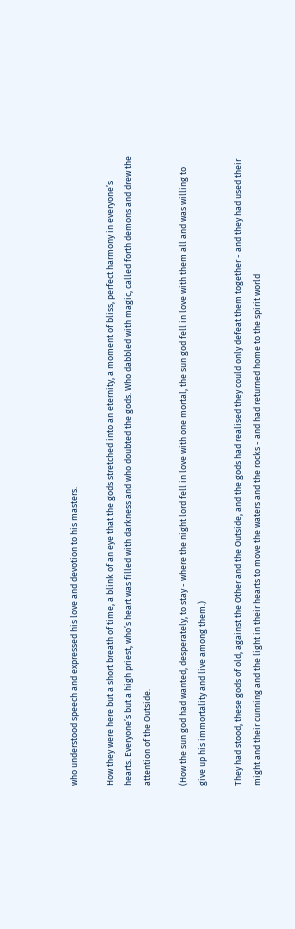who understood speech and expressed his love and devotion to his masters.

How they were here but a short breath of time, a blink of an eye that the gods stretched into an eternity, a moment of bliss, perfect harmony in everyone’s hearts. Everyone’s but a high priest, who’s heart was filled with darkness and who doubted the gods. Who dabbled with magic, called forth demons and drew the attention of the Outside.

(How the sun god had wanted, desperately, to stay - where the night lord fell in love with one mortal, the sun god fell in love with them all and was willing to give up his immortality and live among them.)

They had stood, these gods of old, against the Other and the Outside, and the gods had realised they could only defeat them together - and they had used their might and their cunning and the light in their hearts to move the waters and the rocks - and had returned home to the spirit world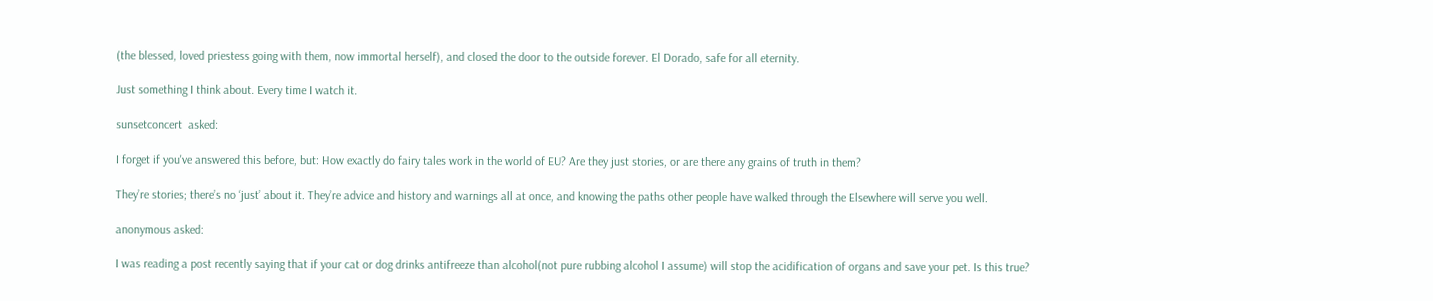(the blessed, loved priestess going with them, now immortal herself), and closed the door to the outside forever. El Dorado, safe for all eternity.

Just something I think about. Every time I watch it.

sunsetconcert  asked:

I forget if you've answered this before, but: How exactly do fairy tales work in the world of EU? Are they just stories, or are there any grains of truth in them?

They’re stories; there’s no ‘just’ about it. They’re advice and history and warnings all at once, and knowing the paths other people have walked through the Elsewhere will serve you well.

anonymous asked:

I was reading a post recently saying that if your cat or dog drinks antifreeze than alcohol(not pure rubbing alcohol I assume) will stop the acidification of organs and save your pet. Is this true?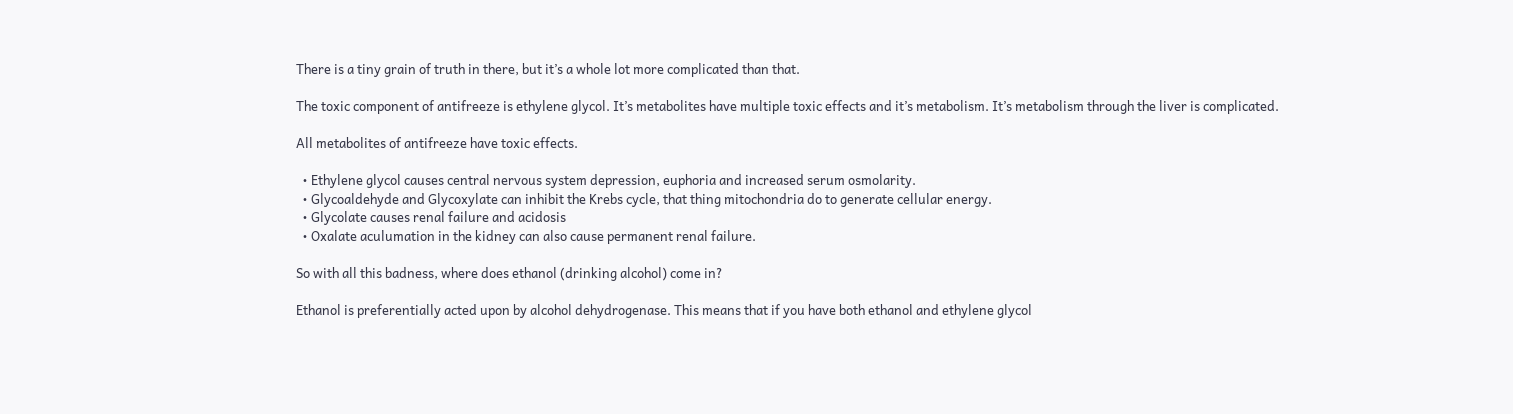There is a tiny grain of truth in there, but it’s a whole lot more complicated than that.

The toxic component of antifreeze is ethylene glycol. It’s metabolites have multiple toxic effects and it’s metabolism. It’s metabolism through the liver is complicated.

All metabolites of antifreeze have toxic effects.

  • Ethylene glycol causes central nervous system depression, euphoria and increased serum osmolarity.
  • Glycoaldehyde and Glycoxylate can inhibit the Krebs cycle, that thing mitochondria do to generate cellular energy.
  • Glycolate causes renal failure and acidosis
  • Oxalate aculumation in the kidney can also cause permanent renal failure.

So with all this badness, where does ethanol (drinking alcohol) come in?

Ethanol is preferentially acted upon by alcohol dehydrogenase. This means that if you have both ethanol and ethylene glycol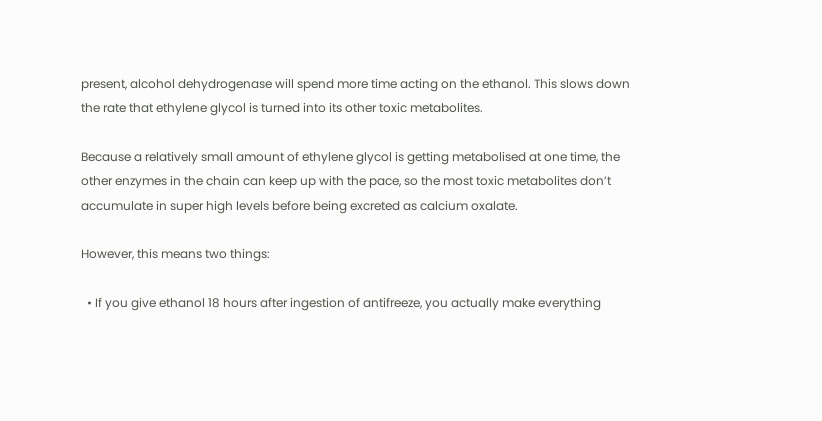present, alcohol dehydrogenase will spend more time acting on the ethanol. This slows down the rate that ethylene glycol is turned into its other toxic metabolites.

Because a relatively small amount of ethylene glycol is getting metabolised at one time, the other enzymes in the chain can keep up with the pace, so the most toxic metabolites don’t accumulate in super high levels before being excreted as calcium oxalate.

However, this means two things:

  • If you give ethanol 18 hours after ingestion of antifreeze, you actually make everything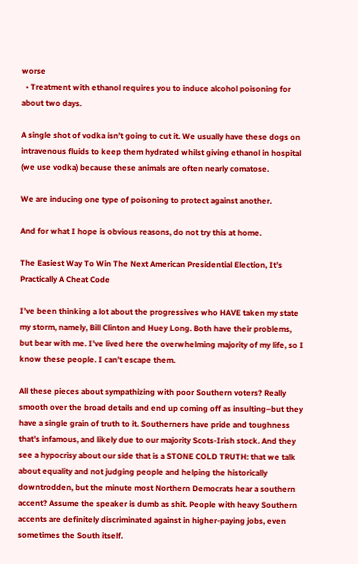worse
  • Treatment with ethanol requires you to induce alcohol poisoning for about two days.

A single shot of vodka isn’t going to cut it. We usually have these dogs on intravenous fluids to keep them hydrated whilst giving ethanol in hospital (we use vodka) because these animals are often nearly comatose.

We are inducing one type of poisoning to protect against another.

And for what I hope is obvious reasons, do not try this at home.

The Easiest Way To Win The Next American Presidential Election, It’s Practically A Cheat Code

I’ve been thinking a lot about the progressives who HAVE taken my state my storm, namely, Bill Clinton and Huey Long. Both have their problems, but bear with me. I’ve lived here the overwhelming majority of my life, so I know these people. I can’t escape them.

All these pieces about sympathizing with poor Southern voters? Really smooth over the broad details and end up coming off as insulting–but they have a single grain of truth to it. Southerners have pride and toughness that’s infamous, and likely due to our majority Scots-Irish stock. And they see a hypocrisy about our side that is a STONE COLD TRUTH: that we talk about equality and not judging people and helping the historically downtrodden, but the minute most Northern Democrats hear a southern accent? Assume the speaker is dumb as shit. People with heavy Southern accents are definitely discriminated against in higher-paying jobs, even sometimes the South itself.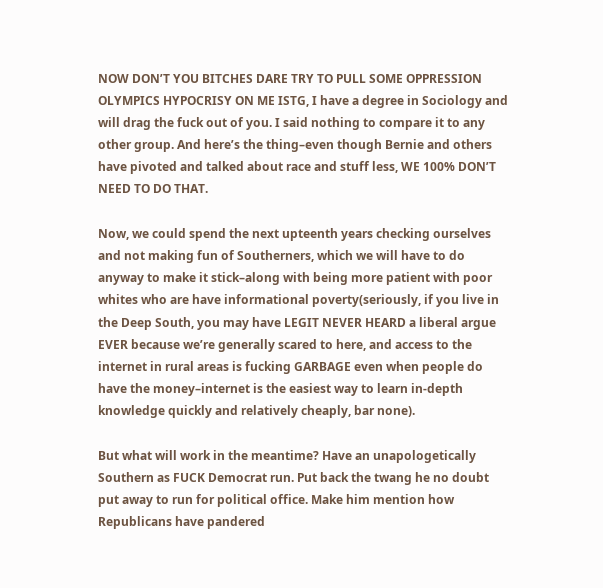NOW DON’T YOU BITCHES DARE TRY TO PULL SOME OPPRESSION OLYMPICS HYPOCRISY ON ME ISTG, I have a degree in Sociology and will drag the fuck out of you. I said nothing to compare it to any other group. And here’s the thing–even though Bernie and others have pivoted and talked about race and stuff less, WE 100% DON’T NEED TO DO THAT.

Now, we could spend the next upteenth years checking ourselves and not making fun of Southerners, which we will have to do anyway to make it stick–along with being more patient with poor whites who are have informational poverty(seriously, if you live in the Deep South, you may have LEGIT NEVER HEARD a liberal argue EVER because we’re generally scared to here, and access to the internet in rural areas is fucking GARBAGE even when people do have the money–internet is the easiest way to learn in-depth knowledge quickly and relatively cheaply, bar none).

But what will work in the meantime? Have an unapologetically Southern as FUCK Democrat run. Put back the twang he no doubt put away to run for political office. Make him mention how Republicans have pandered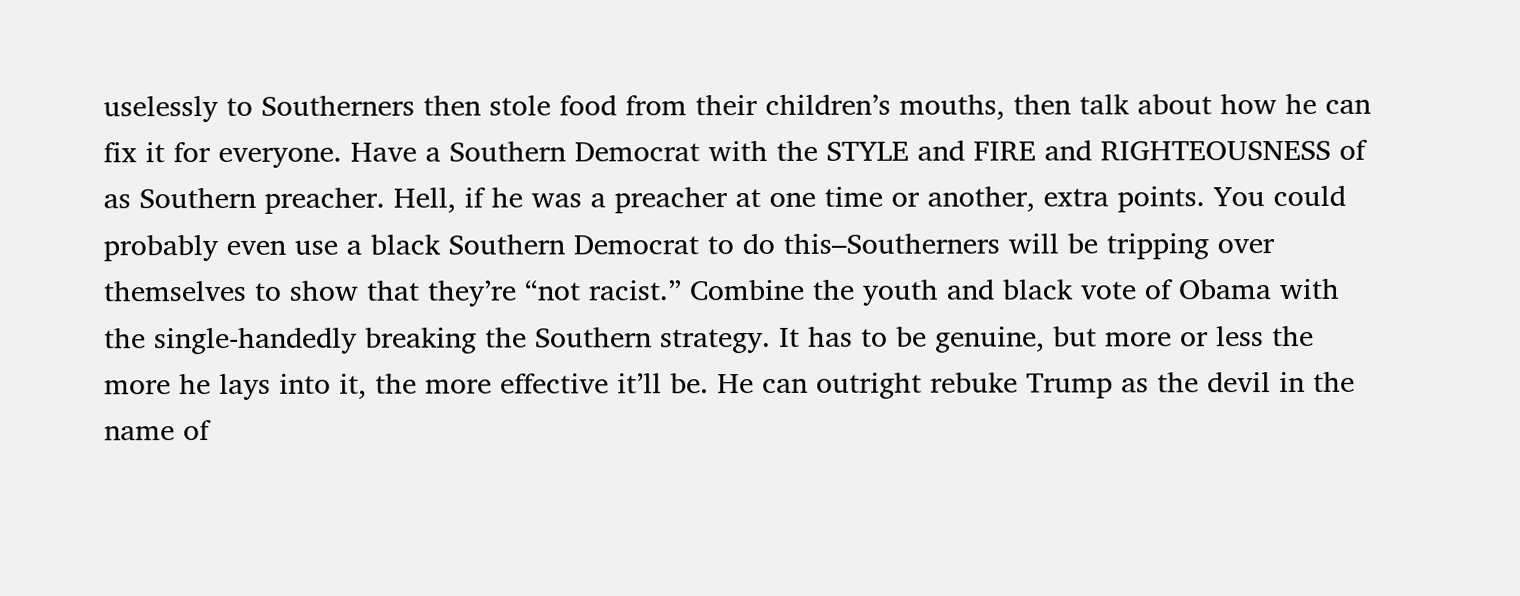uselessly to Southerners then stole food from their children’s mouths, then talk about how he can fix it for everyone. Have a Southern Democrat with the STYLE and FIRE and RIGHTEOUSNESS of as Southern preacher. Hell, if he was a preacher at one time or another, extra points. You could probably even use a black Southern Democrat to do this–Southerners will be tripping over themselves to show that they’re “not racist.” Combine the youth and black vote of Obama with the single-handedly breaking the Southern strategy. It has to be genuine, but more or less the more he lays into it, the more effective it’ll be. He can outright rebuke Trump as the devil in the name of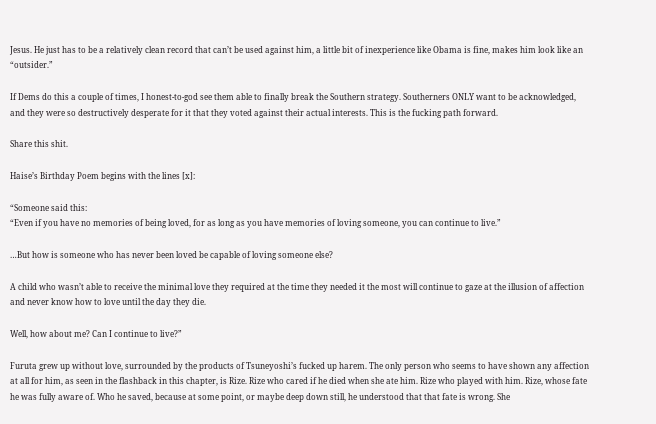Jesus. He just has to be a relatively clean record that can’t be used against him, a little bit of inexperience like Obama is fine, makes him look like an “outsider.”

If Dems do this a couple of times, I honest-to-god see them able to finally break the Southern strategy. Southerners ONLY want to be acknowledged, and they were so destructively desperate for it that they voted against their actual interests. This is the fucking path forward.

Share this shit.

Haise’s Birthday Poem begins with the lines [x]:

“Someone said this:
“Even if you have no memories of being loved, for as long as you have memories of loving someone, you can continue to live.”

…But how is someone who has never been loved be capable of loving someone else?

A child who wasn’t able to receive the minimal love they required at the time they needed it the most will continue to gaze at the illusion of affection and never know how to love until the day they die.

Well, how about me? Can I continue to live?”

Furuta grew up without love, surrounded by the products of Tsuneyoshi’s fucked up harem. The only person who seems to have shown any affection at all for him, as seen in the flashback in this chapter, is Rize. Rize who cared if he died when she ate him. Rize who played with him. Rize, whose fate he was fully aware of. Who he saved, because at some point, or maybe deep down still, he understood that that fate is wrong. She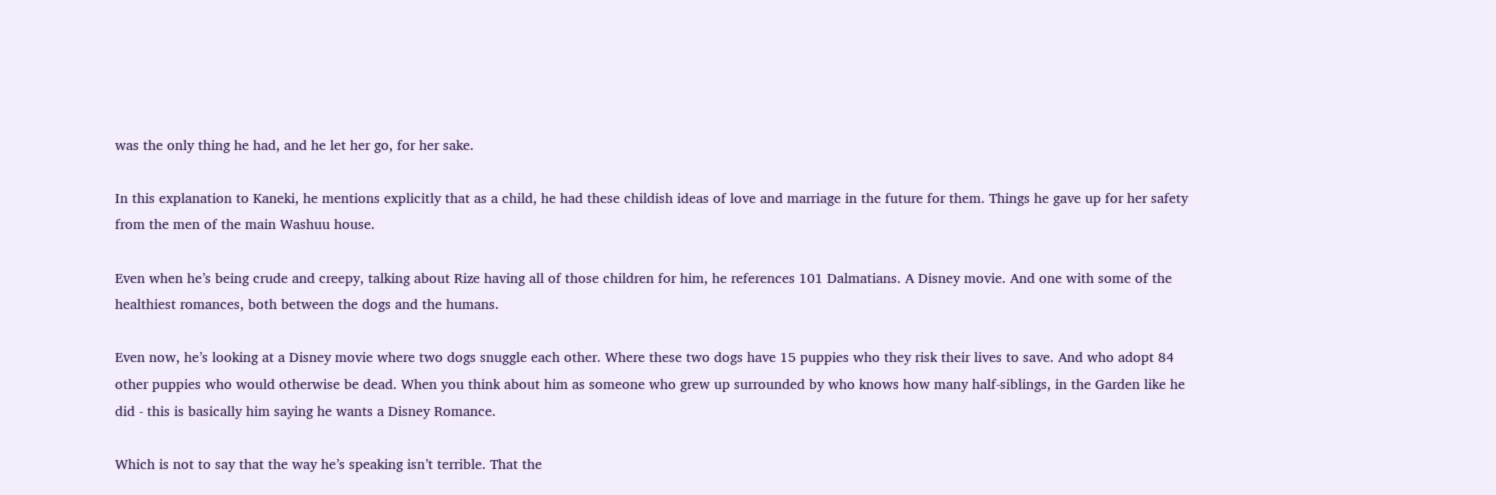was the only thing he had, and he let her go, for her sake.

In this explanation to Kaneki, he mentions explicitly that as a child, he had these childish ideas of love and marriage in the future for them. Things he gave up for her safety from the men of the main Washuu house.

Even when he’s being crude and creepy, talking about Rize having all of those children for him, he references 101 Dalmatians. A Disney movie. And one with some of the healthiest romances, both between the dogs and the humans.

Even now, he’s looking at a Disney movie where two dogs snuggle each other. Where these two dogs have 15 puppies who they risk their lives to save. And who adopt 84 other puppies who would otherwise be dead. When you think about him as someone who grew up surrounded by who knows how many half-siblings, in the Garden like he did - this is basically him saying he wants a Disney Romance.

Which is not to say that the way he’s speaking isn’t terrible. That the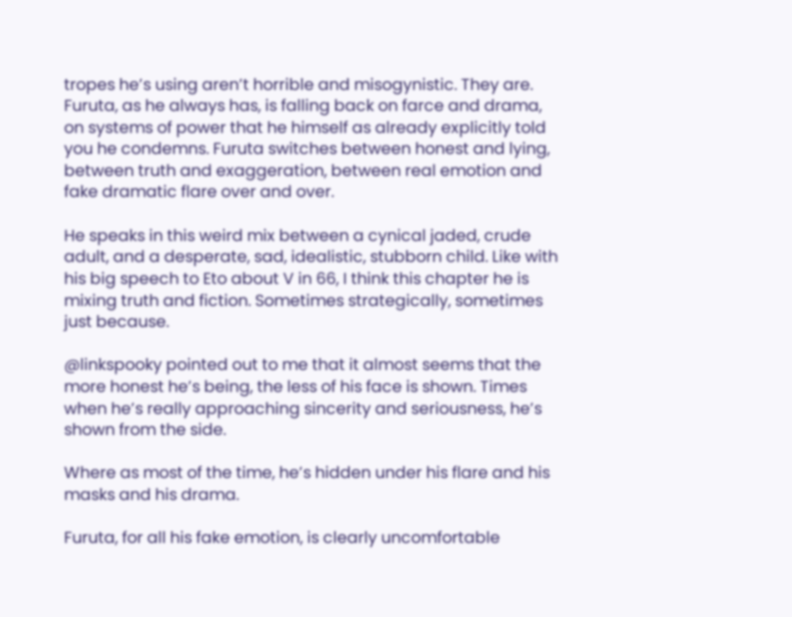tropes he’s using aren’t horrible and misogynistic. They are. Furuta, as he always has, is falling back on farce and drama, on systems of power that he himself as already explicitly told you he condemns. Furuta switches between honest and lying, between truth and exaggeration, between real emotion and fake dramatic flare over and over.

He speaks in this weird mix between a cynical jaded, crude adult, and a desperate, sad, idealistic, stubborn child. Like with his big speech to Eto about V in 66, I think this chapter he is mixing truth and fiction. Sometimes strategically, sometimes just because.

@linkspooky pointed out to me that it almost seems that the more honest he’s being, the less of his face is shown. Times when he’s really approaching sincerity and seriousness, he’s shown from the side.

Where as most of the time, he’s hidden under his flare and his masks and his drama.

Furuta, for all his fake emotion, is clearly uncomfortable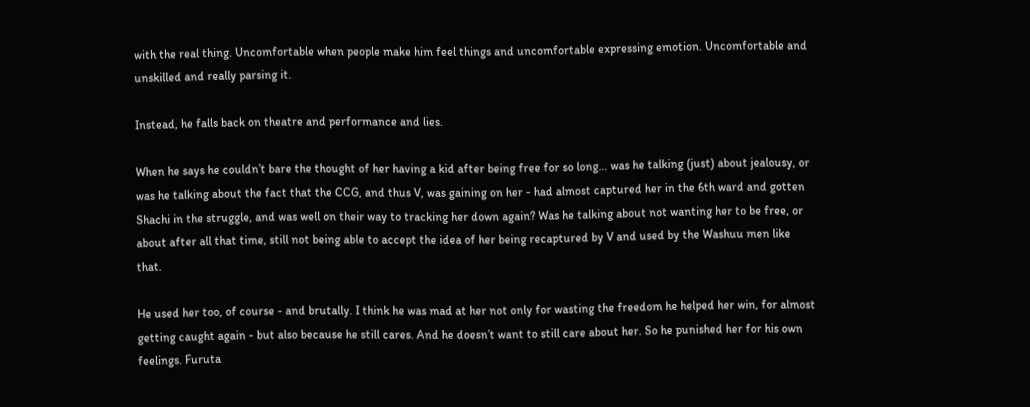with the real thing. Uncomfortable when people make him feel things and uncomfortable expressing emotion. Uncomfortable and unskilled and really parsing it.

Instead, he falls back on theatre and performance and lies.

When he says he couldn’t bare the thought of her having a kid after being free for so long… was he talking (just) about jealousy, or was he talking about the fact that the CCG, and thus V, was gaining on her - had almost captured her in the 6th ward and gotten Shachi in the struggle, and was well on their way to tracking her down again? Was he talking about not wanting her to be free, or about after all that time, still not being able to accept the idea of her being recaptured by V and used by the Washuu men like that.

He used her too, of course - and brutally. I think he was mad at her not only for wasting the freedom he helped her win, for almost getting caught again - but also because he still cares. And he doesn’t want to still care about her. So he punished her for his own feelings. Furuta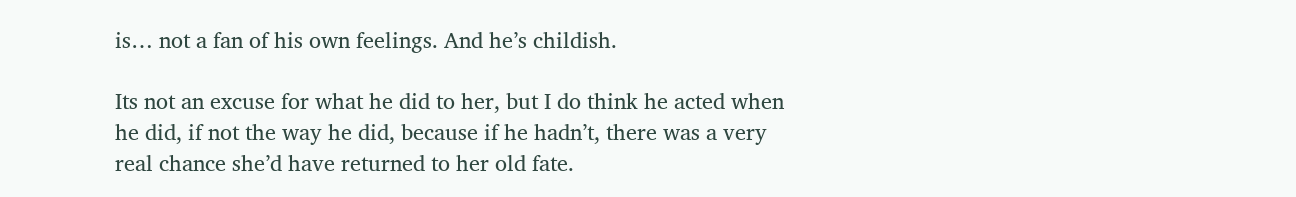is… not a fan of his own feelings. And he’s childish.

Its not an excuse for what he did to her, but I do think he acted when he did, if not the way he did, because if he hadn’t, there was a very real chance she’d have returned to her old fate.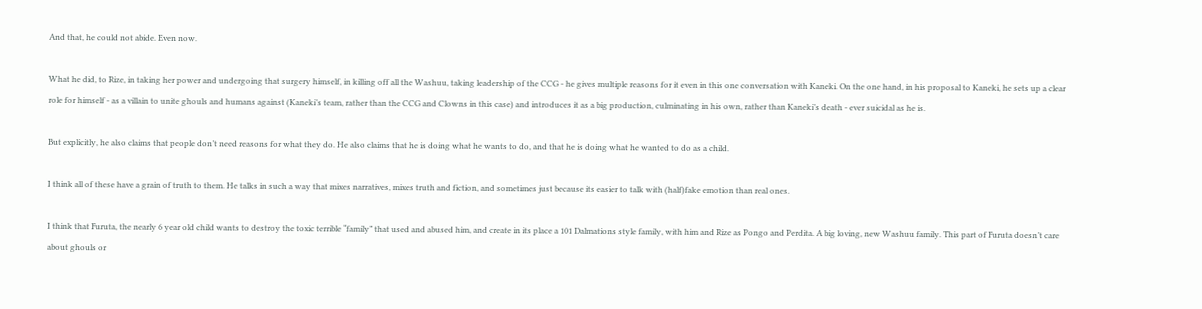And that, he could not abide. Even now.

What he did, to Rize, in taking her power and undergoing that surgery himself, in killing off all the Washuu, taking leadership of the CCG - he gives multiple reasons for it even in this one conversation with Kaneki. On the one hand, in his proposal to Kaneki, he sets up a clear role for himself - as a villain to unite ghouls and humans against (Kaneki’s team, rather than the CCG and Clowns in this case) and introduces it as a big production, culminating in his own, rather than Kaneki’s death - ever suicidal as he is.

But explicitly, he also claims that people don’t need reasons for what they do. He also claims that he is doing what he wants to do, and that he is doing what he wanted to do as a child.

I think all of these have a grain of truth to them. He talks in such a way that mixes narratives, mixes truth and fiction, and sometimes just because its easier to talk with (half)fake emotion than real ones.

I think that Furuta, the nearly 6 year old child wants to destroy the toxic terrible “family” that used and abused him, and create in its place a 101 Dalmations style family, with him and Rize as Pongo and Perdita. A big loving, new Washuu family. This part of Furuta doesn’t care about ghouls or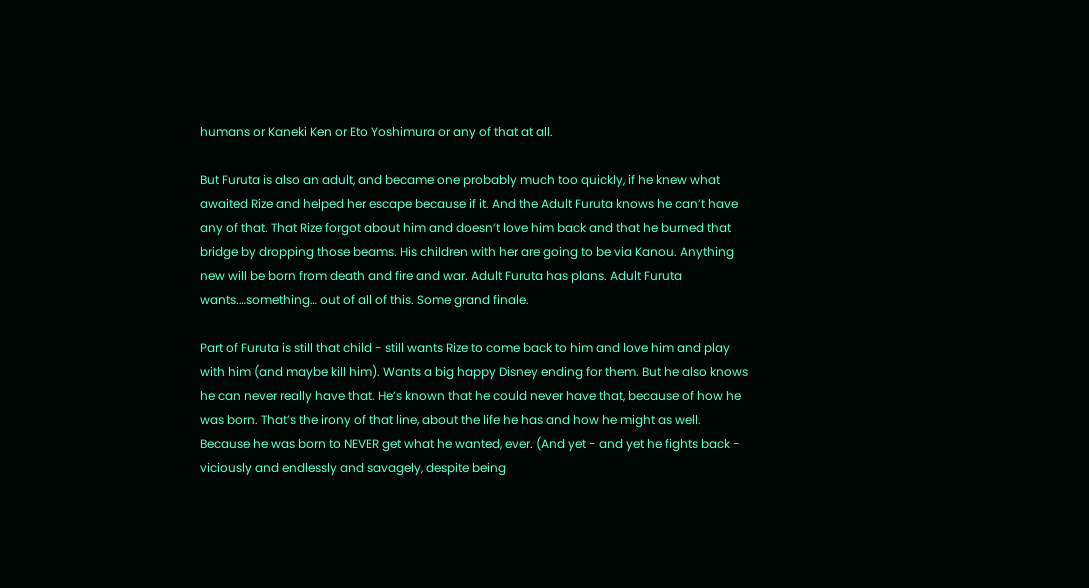humans or Kaneki Ken or Eto Yoshimura or any of that at all.

But Furuta is also an adult, and became one probably much too quickly, if he knew what awaited Rize and helped her escape because if it. And the Adult Furuta knows he can’t have any of that. That Rize forgot about him and doesn’t love him back and that he burned that bridge by dropping those beams. His children with her are going to be via Kanou. Anything new will be born from death and fire and war. Adult Furuta has plans. Adult Furuta wants.…something… out of all of this. Some grand finale.

Part of Furuta is still that child - still wants Rize to come back to him and love him and play with him (and maybe kill him). Wants a big happy Disney ending for them. But he also knows he can never really have that. He’s known that he could never have that, because of how he was born. That’s the irony of that line, about the life he has and how he might as well. Because he was born to NEVER get what he wanted, ever. (And yet - and yet he fights back - viciously and endlessly and savagely, despite being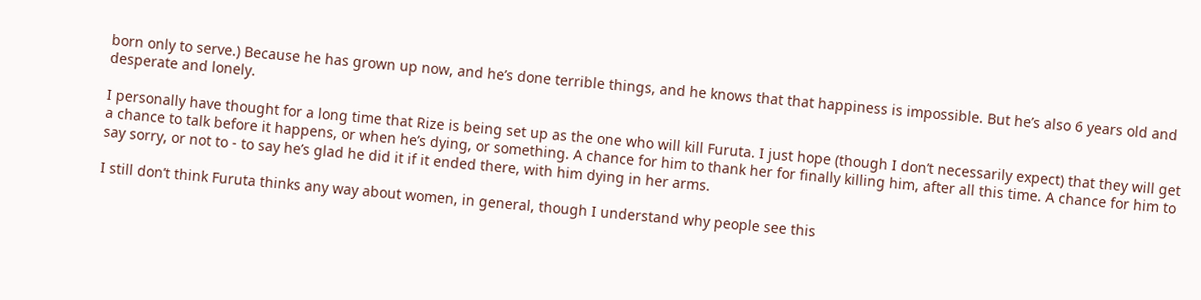born only to serve.) Because he has grown up now, and he’s done terrible things, and he knows that that happiness is impossible. But he’s also 6 years old and desperate and lonely.

I personally have thought for a long time that Rize is being set up as the one who will kill Furuta. I just hope (though I don’t necessarily expect) that they will get a chance to talk before it happens, or when he’s dying, or something. A chance for him to thank her for finally killing him, after all this time. A chance for him to say sorry, or not to - to say he’s glad he did it if it ended there, with him dying in her arms.

I still don’t think Furuta thinks any way about women, in general, though I understand why people see this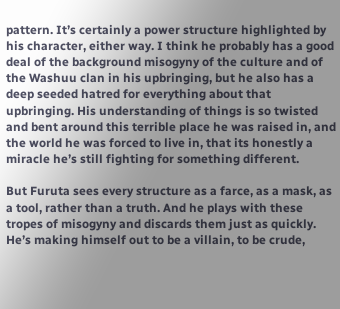pattern. It’s certainly a power structure highlighted by his character, either way. I think he probably has a good deal of the background misogyny of the culture and of the Washuu clan in his upbringing, but he also has a deep seeded hatred for everything about that upbringing. His understanding of things is so twisted and bent around this terrible place he was raised in, and the world he was forced to live in, that its honestly a miracle he’s still fighting for something different.

But Furuta sees every structure as a farce, as a mask, as a tool, rather than a truth. And he plays with these tropes of misogyny and discards them just as quickly. He’s making himself out to be a villain, to be crude,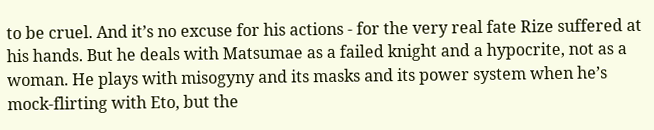to be cruel. And it’s no excuse for his actions - for the very real fate Rize suffered at his hands. But he deals with Matsumae as a failed knight and a hypocrite, not as a woman. He plays with misogyny and its masks and its power system when he’s mock-flirting with Eto, but the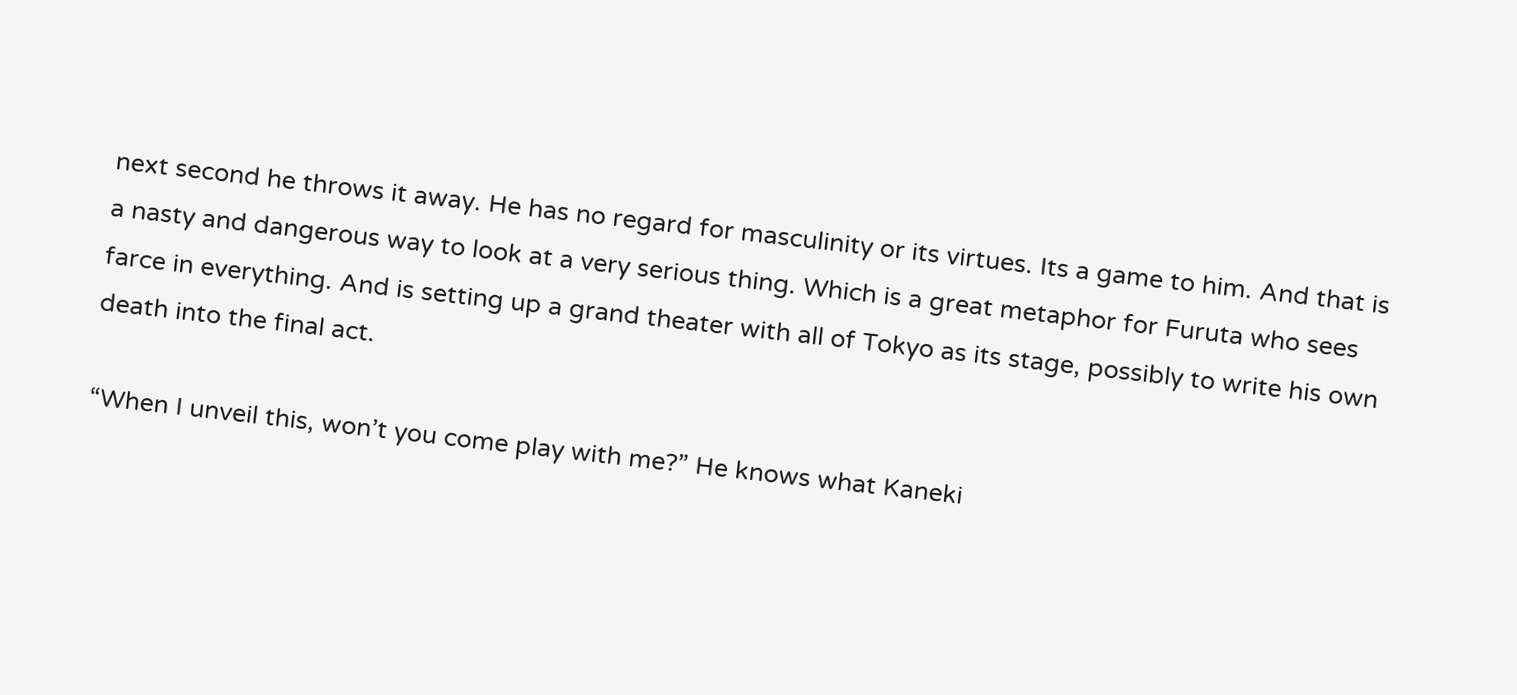next second he throws it away. He has no regard for masculinity or its virtues. Its a game to him. And that is a nasty and dangerous way to look at a very serious thing. Which is a great metaphor for Furuta who sees farce in everything. And is setting up a grand theater with all of Tokyo as its stage, possibly to write his own death into the final act.

“When I unveil this, won’t you come play with me?” He knows what Kaneki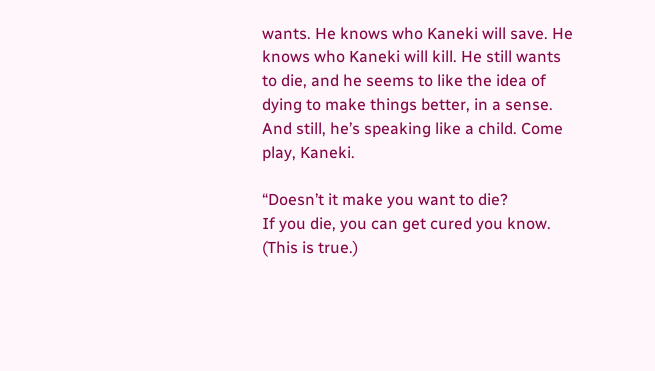wants. He knows who Kaneki will save. He knows who Kaneki will kill. He still wants to die, and he seems to like the idea of dying to make things better, in a sense. And still, he’s speaking like a child. Come play, Kaneki.

“Doesn’t it make you want to die?
If you die, you can get cured you know. (This is true.)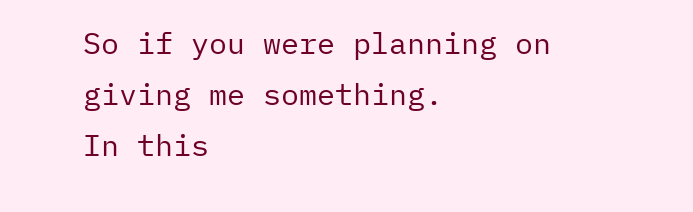So if you were planning on giving me something.
In this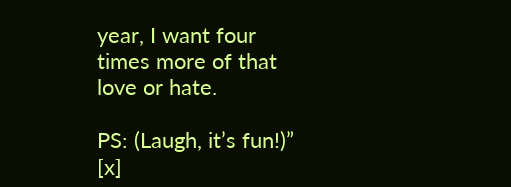year, I want four times more of that love or hate.

PS: (Laugh, it’s fun!)” [x]